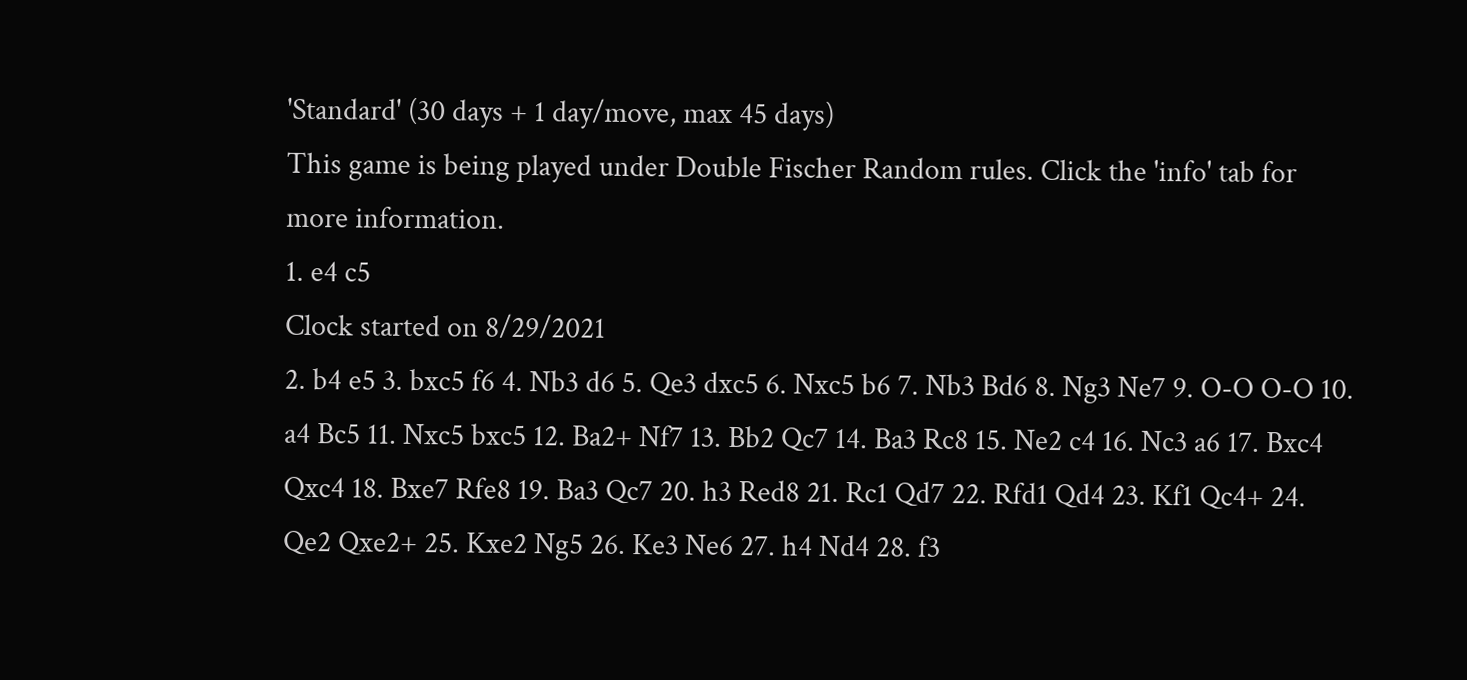'Standard' (30 days + 1 day/move, max 45 days)
This game is being played under Double Fischer Random rules. Click the 'info' tab for more information.
1. e4 c5
Clock started on 8/29/2021
2. b4 e5 3. bxc5 f6 4. Nb3 d6 5. Qe3 dxc5 6. Nxc5 b6 7. Nb3 Bd6 8. Ng3 Ne7 9. O-O O-O 10. a4 Bc5 11. Nxc5 bxc5 12. Ba2+ Nf7 13. Bb2 Qc7 14. Ba3 Rc8 15. Ne2 c4 16. Nc3 a6 17. Bxc4 Qxc4 18. Bxe7 Rfe8 19. Ba3 Qc7 20. h3 Red8 21. Rc1 Qd7 22. Rfd1 Qd4 23. Kf1 Qc4+ 24. Qe2 Qxe2+ 25. Kxe2 Ng5 26. Ke3 Ne6 27. h4 Nd4 28. f3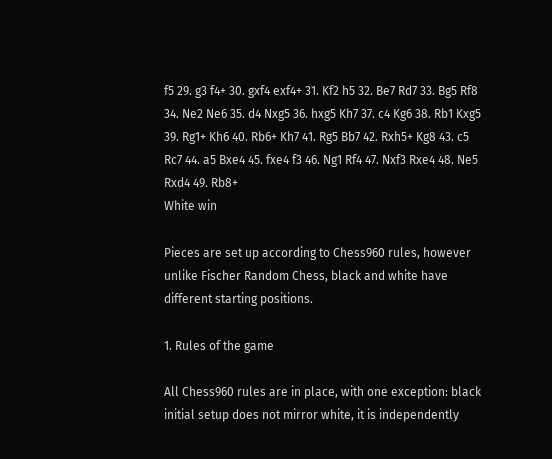f5 29. g3 f4+ 30. gxf4 exf4+ 31. Kf2 h5 32. Be7 Rd7 33. Bg5 Rf8 34. Ne2 Ne6 35. d4 Nxg5 36. hxg5 Kh7 37. c4 Kg6 38. Rb1 Kxg5 39. Rg1+ Kh6 40. Rb6+ Kh7 41. Rg5 Bb7 42. Rxh5+ Kg8 43. c5 Rc7 44. a5 Bxe4 45. fxe4 f3 46. Ng1 Rf4 47. Nxf3 Rxe4 48. Ne5 Rxd4 49. Rb8+
White win

Pieces are set up according to Chess960 rules, however unlike Fischer Random Chess, black and white have different starting positions.

1. Rules of the game

All Chess960 rules are in place, with one exception: black initial setup does not mirror white, it is independently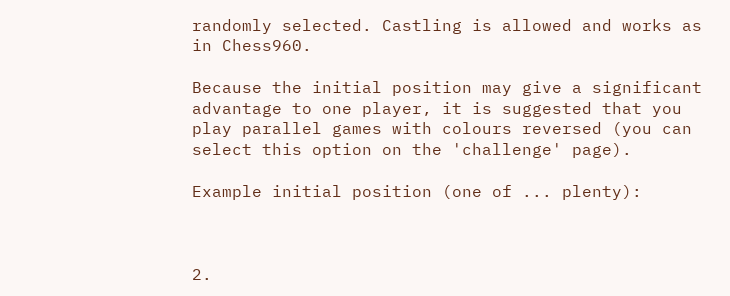randomly selected. Castling is allowed and works as in Chess960.

Because the initial position may give a significant advantage to one player, it is suggested that you play parallel games with colours reversed (you can select this option on the 'challenge' page).

Example initial position (one of ... plenty):



2.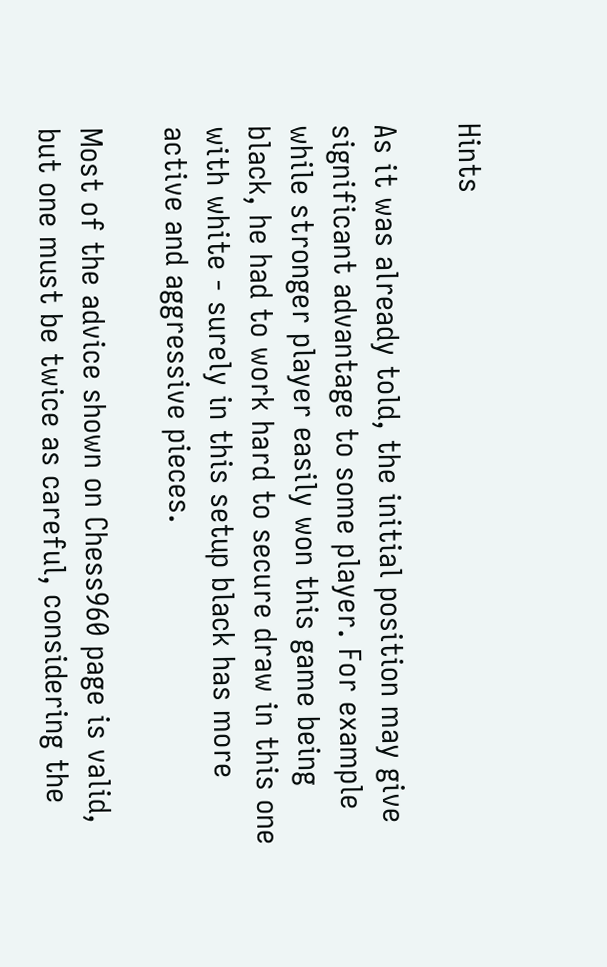Hints

As it was already told, the initial position may give significant advantage to some player. For example while stronger player easily won this game being black, he had to work hard to secure draw in this one with white - surely in this setup black has more active and aggressive pieces.

Most of the advice shown on Chess960 page is valid, but one must be twice as careful, considering the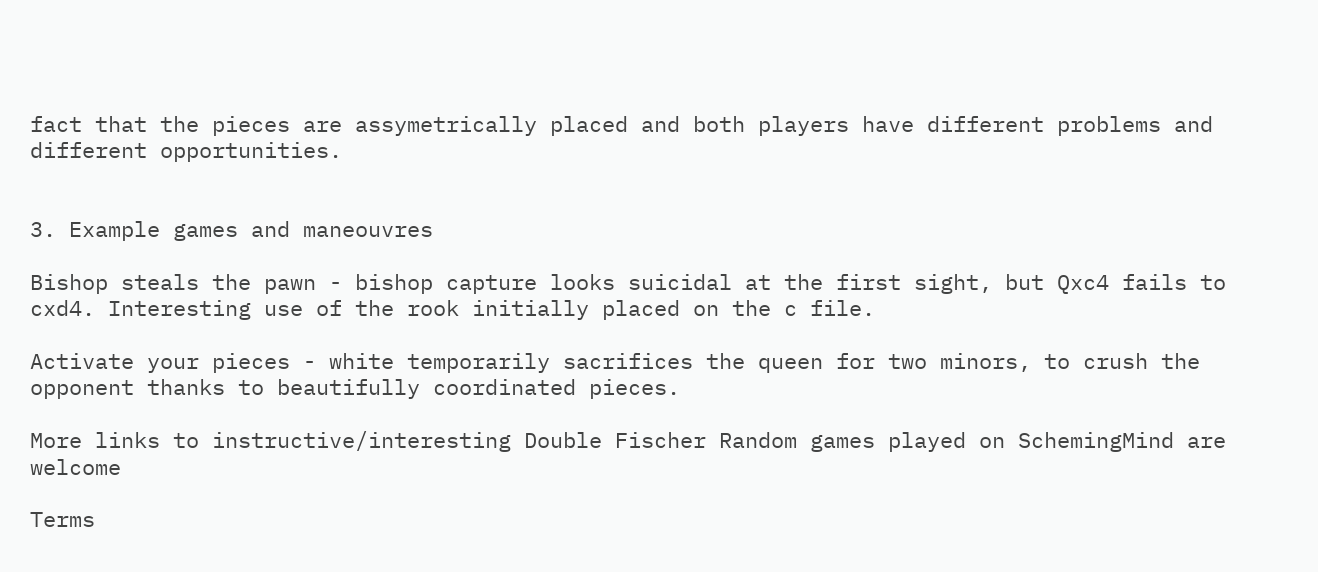fact that the pieces are assymetrically placed and both players have different problems and different opportunities.


3. Example games and maneouvres

Bishop steals the pawn - bishop capture looks suicidal at the first sight, but Qxc4 fails to cxd4. Interesting use of the rook initially placed on the c file.

Activate your pieces - white temporarily sacrifices the queen for two minors, to crush the opponent thanks to beautifully coordinated pieces.

More links to instructive/interesting Double Fischer Random games played on SchemingMind are welcome

Terms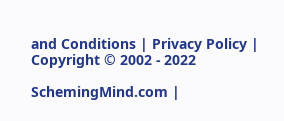and Conditions | Privacy Policy | Copyright © 2002 - 2022

SchemingMind.com |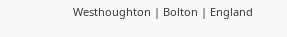Westhoughton | Bolton | England